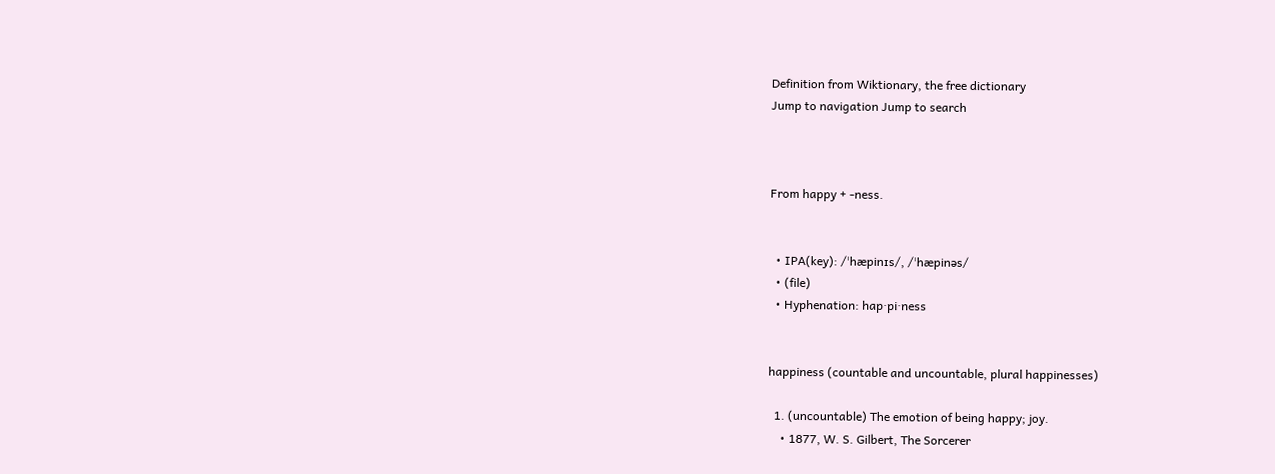Definition from Wiktionary, the free dictionary
Jump to navigation Jump to search



From happy + -ness.


  • IPA(key): /ˈhæpinɪs/, /ˈhæpinəs/
  • (file)
  • Hyphenation: hap‧pi‧ness


happiness (countable and uncountable, plural happinesses)

  1. (uncountable) The emotion of being happy; joy.
    • 1877, W. S. Gilbert, The Sorcerer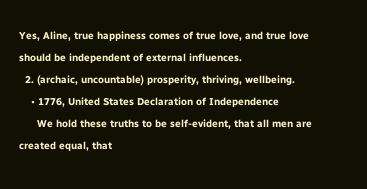Yes, Aline, true happiness comes of true love, and true love should be independent of external influences.
  2. (archaic, uncountable) prosperity, thriving, wellbeing.
    • 1776, United States Declaration of Independence
      We hold these truths to be self-evident, that all men are created equal, that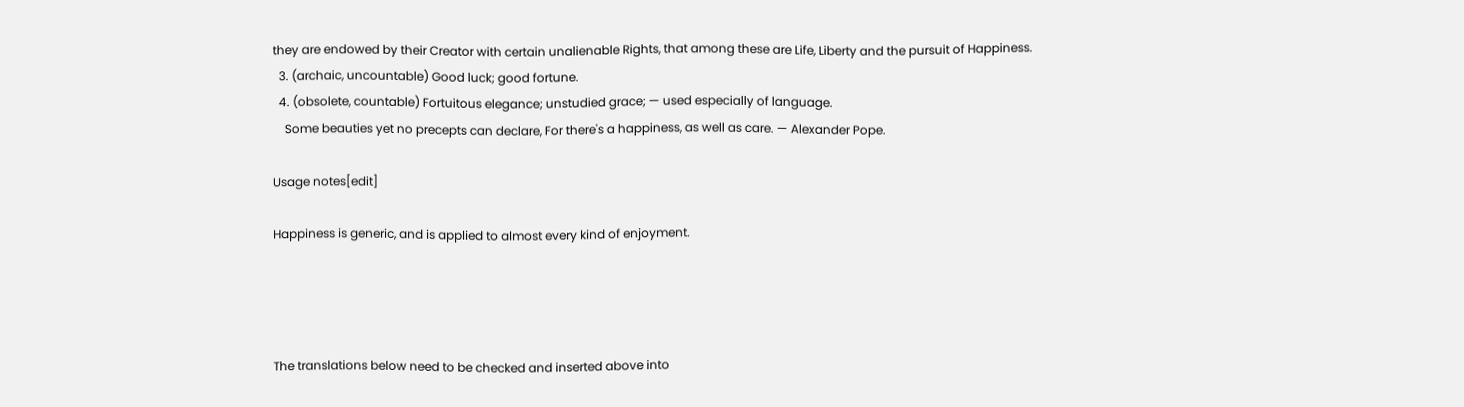they are endowed by their Creator with certain unalienable Rights, that among these are Life, Liberty and the pursuit of Happiness.
  3. (archaic, uncountable) Good luck; good fortune.
  4. (obsolete, countable) Fortuitous elegance; unstudied grace; — used especially of language.
    Some beauties yet no precepts can declare, For there's a happiness, as well as care. — Alexander Pope.

Usage notes[edit]

Happiness is generic, and is applied to almost every kind of enjoyment.




The translations below need to be checked and inserted above into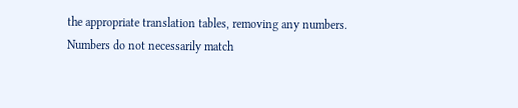the appropriate translation tables, removing any numbers. Numbers do not necessarily match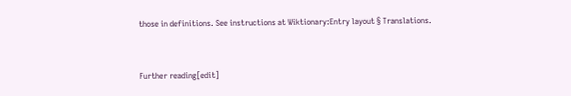those in definitions. See instructions at Wiktionary:Entry layout § Translations.


Further reading[edit]